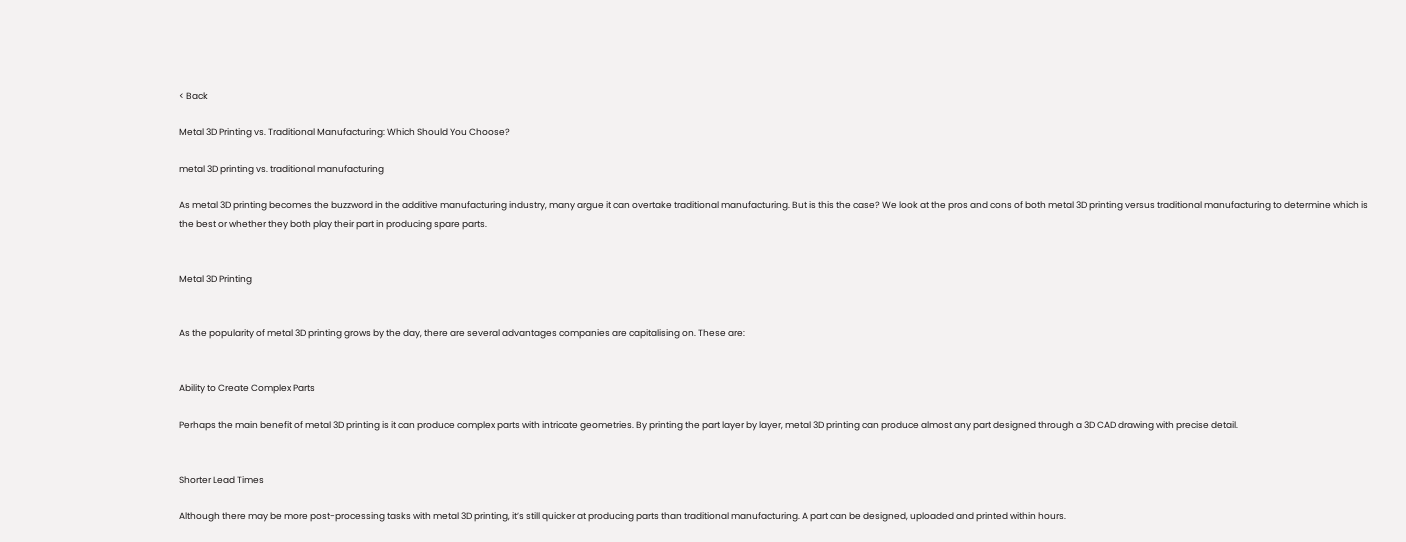< Back

Metal 3D Printing vs. Traditional Manufacturing: Which Should You Choose?

metal 3D printing vs. traditional manufacturing

As metal 3D printing becomes the buzzword in the additive manufacturing industry, many argue it can overtake traditional manufacturing. But is this the case? We look at the pros and cons of both metal 3D printing versus traditional manufacturing to determine which is the best or whether they both play their part in producing spare parts.


Metal 3D Printing


As the popularity of metal 3D printing grows by the day, there are several advantages companies are capitalising on. These are:


Ability to Create Complex Parts

Perhaps the main benefit of metal 3D printing is it can produce complex parts with intricate geometries. By printing the part layer by layer, metal 3D printing can produce almost any part designed through a 3D CAD drawing with precise detail.


Shorter Lead Times

Although there may be more post-processing tasks with metal 3D printing, it’s still quicker at producing parts than traditional manufacturing. A part can be designed, uploaded and printed within hours.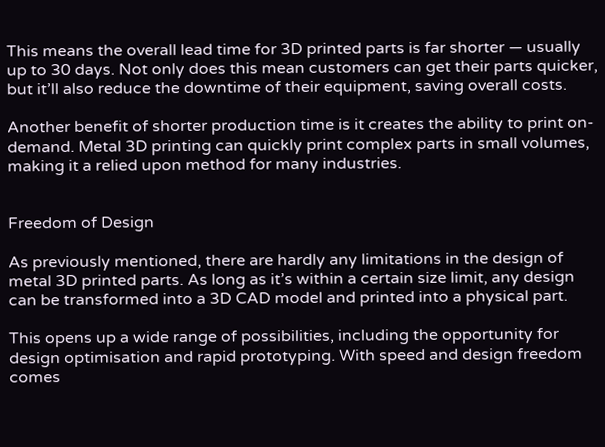This means the overall lead time for 3D printed parts is far shorter — usually up to 30 days. Not only does this mean customers can get their parts quicker, but it’ll also reduce the downtime of their equipment, saving overall costs.

Another benefit of shorter production time is it creates the ability to print on-demand. Metal 3D printing can quickly print complex parts in small volumes, making it a relied upon method for many industries.


Freedom of Design

As previously mentioned, there are hardly any limitations in the design of metal 3D printed parts. As long as it’s within a certain size limit, any design can be transformed into a 3D CAD model and printed into a physical part.

This opens up a wide range of possibilities, including the opportunity for design optimisation and rapid prototyping. With speed and design freedom comes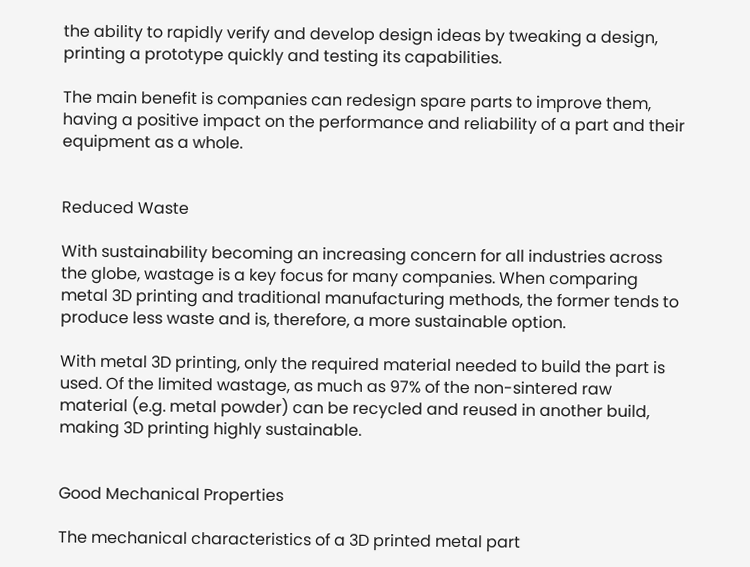the ability to rapidly verify and develop design ideas by tweaking a design, printing a prototype quickly and testing its capabilities.

The main benefit is companies can redesign spare parts to improve them, having a positive impact on the performance and reliability of a part and their equipment as a whole.


Reduced Waste

With sustainability becoming an increasing concern for all industries across the globe, wastage is a key focus for many companies. When comparing metal 3D printing and traditional manufacturing methods, the former tends to produce less waste and is, therefore, a more sustainable option.

With metal 3D printing, only the required material needed to build the part is used. Of the limited wastage, as much as 97% of the non-sintered raw material (e.g. metal powder) can be recycled and reused in another build, making 3D printing highly sustainable.


Good Mechanical Properties

The mechanical characteristics of a 3D printed metal part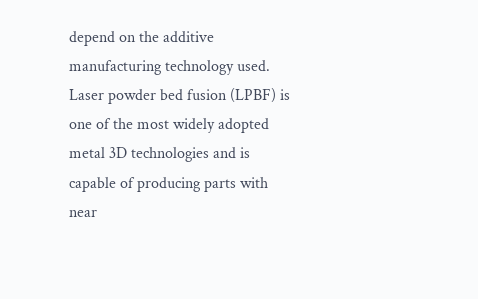depend on the additive manufacturing technology used. Laser powder bed fusion (LPBF) is one of the most widely adopted metal 3D technologies and is capable of producing parts with near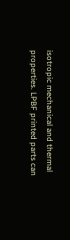isotropic mechanical and thermal properties. LPBF printed parts can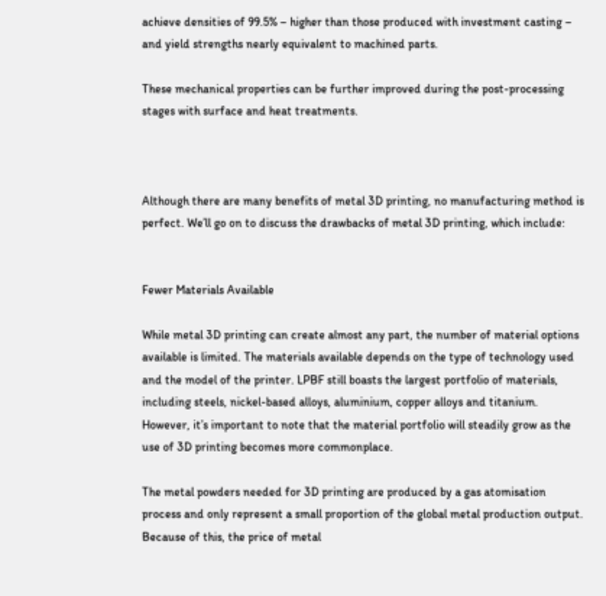achieve densities of 99.5% – higher than those produced with investment casting – and yield strengths nearly equivalent to machined parts.

These mechanical properties can be further improved during the post-processing stages with surface and heat treatments.



Although there are many benefits of metal 3D printing, no manufacturing method is perfect. We’ll go on to discuss the drawbacks of metal 3D printing, which include:


Fewer Materials Available

While metal 3D printing can create almost any part, the number of material options available is limited. The materials available depends on the type of technology used and the model of the printer. LPBF still boasts the largest portfolio of materials, including steels, nickel-based alloys, aluminium, copper alloys and titanium. However, it’s important to note that the material portfolio will steadily grow as the use of 3D printing becomes more commonplace.

The metal powders needed for 3D printing are produced by a gas atomisation process and only represent a small proportion of the global metal production output. Because of this, the price of metal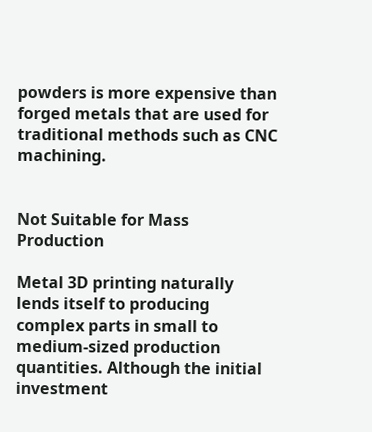powders is more expensive than forged metals that are used for traditional methods such as CNC machining.


Not Suitable for Mass Production

Metal 3D printing naturally lends itself to producing complex parts in small to medium-sized production quantities. Although the initial investment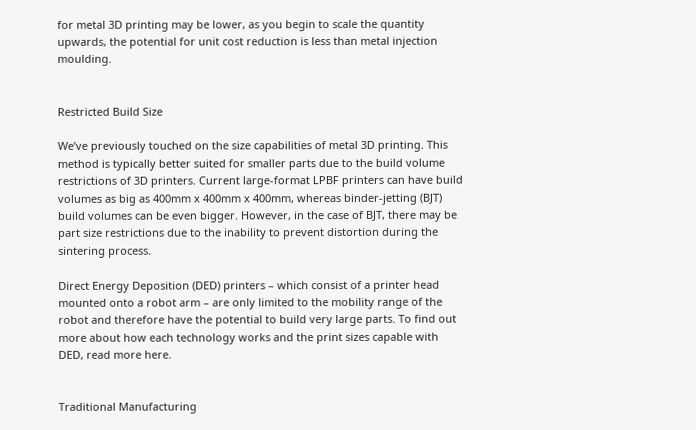for metal 3D printing may be lower, as you begin to scale the quantity upwards, the potential for unit cost reduction is less than metal injection moulding.


Restricted Build Size

We’ve previously touched on the size capabilities of metal 3D printing. This method is typically better suited for smaller parts due to the build volume restrictions of 3D printers. Current large-format LPBF printers can have build volumes as big as 400mm x 400mm x 400mm, whereas binder-jetting (BJT) build volumes can be even bigger. However, in the case of BJT, there may be part size restrictions due to the inability to prevent distortion during the sintering process.

Direct Energy Deposition (DED) printers – which consist of a printer head mounted onto a robot arm – are only limited to the mobility range of the robot and therefore have the potential to build very large parts. To find out more about how each technology works and the print sizes capable with DED, read more here.


Traditional Manufacturing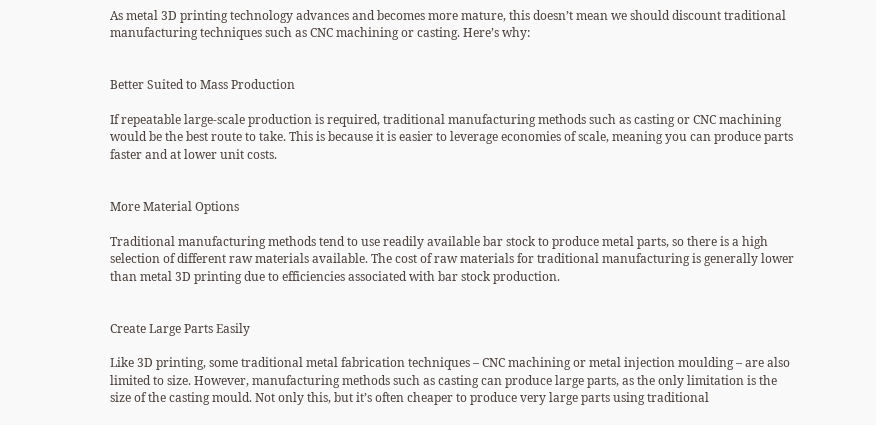As metal 3D printing technology advances and becomes more mature, this doesn’t mean we should discount traditional manufacturing techniques such as CNC machining or casting. Here’s why:


Better Suited to Mass Production

If repeatable large-scale production is required, traditional manufacturing methods such as casting or CNC machining would be the best route to take. This is because it is easier to leverage economies of scale, meaning you can produce parts faster and at lower unit costs.


More Material Options

Traditional manufacturing methods tend to use readily available bar stock to produce metal parts, so there is a high selection of different raw materials available. The cost of raw materials for traditional manufacturing is generally lower than metal 3D printing due to efficiencies associated with bar stock production.


Create Large Parts Easily

Like 3D printing, some traditional metal fabrication techniques – CNC machining or metal injection moulding – are also limited to size. However, manufacturing methods such as casting can produce large parts, as the only limitation is the size of the casting mould. Not only this, but it’s often cheaper to produce very large parts using traditional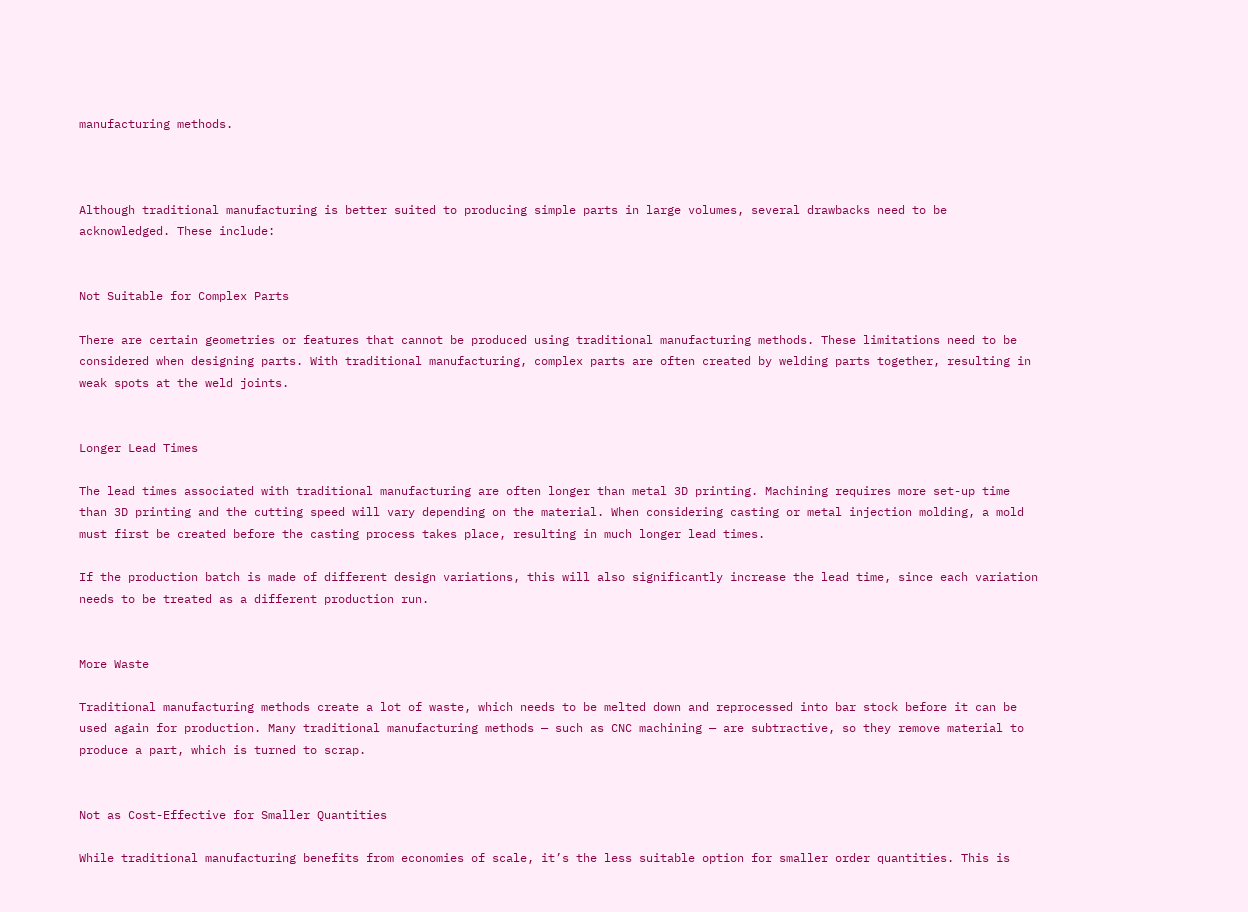manufacturing methods.



Although traditional manufacturing is better suited to producing simple parts in large volumes, several drawbacks need to be acknowledged. These include:


Not Suitable for Complex Parts

There are certain geometries or features that cannot be produced using traditional manufacturing methods. These limitations need to be considered when designing parts. With traditional manufacturing, complex parts are often created by welding parts together, resulting in weak spots at the weld joints.


Longer Lead Times

The lead times associated with traditional manufacturing are often longer than metal 3D printing. Machining requires more set-up time than 3D printing and the cutting speed will vary depending on the material. When considering casting or metal injection molding, a mold must first be created before the casting process takes place, resulting in much longer lead times.

If the production batch is made of different design variations, this will also significantly increase the lead time, since each variation needs to be treated as a different production run.


More Waste

Traditional manufacturing methods create a lot of waste, which needs to be melted down and reprocessed into bar stock before it can be used again for production. Many traditional manufacturing methods — such as CNC machining — are subtractive, so they remove material to produce a part, which is turned to scrap.


Not as Cost-Effective for Smaller Quantities

While traditional manufacturing benefits from economies of scale, it’s the less suitable option for smaller order quantities. This is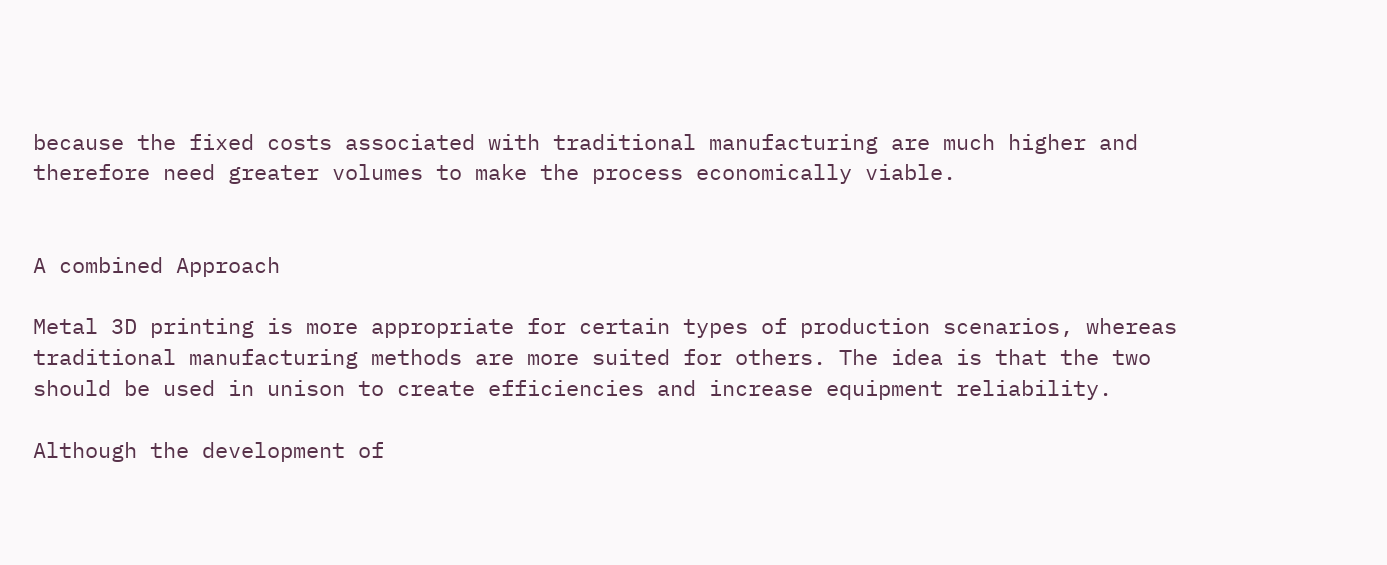because the fixed costs associated with traditional manufacturing are much higher and therefore need greater volumes to make the process economically viable.


A combined Approach

Metal 3D printing is more appropriate for certain types of production scenarios, whereas traditional manufacturing methods are more suited for others. The idea is that the two should be used in unison to create efficiencies and increase equipment reliability.

Although the development of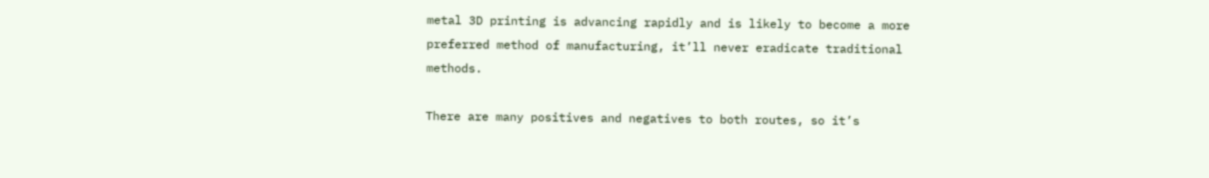metal 3D printing is advancing rapidly and is likely to become a more preferred method of manufacturing, it’ll never eradicate traditional methods.

There are many positives and negatives to both routes, so it’s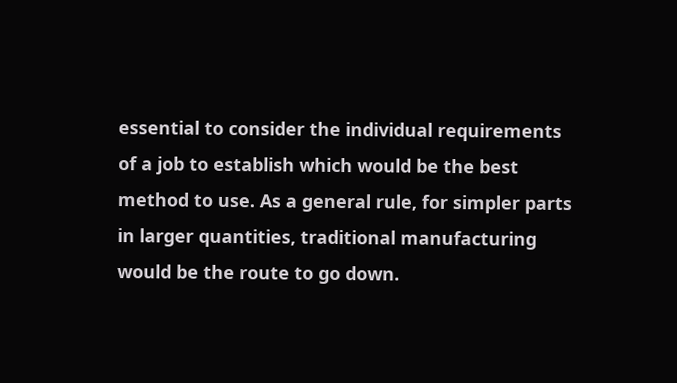essential to consider the individual requirements of a job to establish which would be the best method to use. As a general rule, for simpler parts in larger quantities, traditional manufacturing would be the route to go down.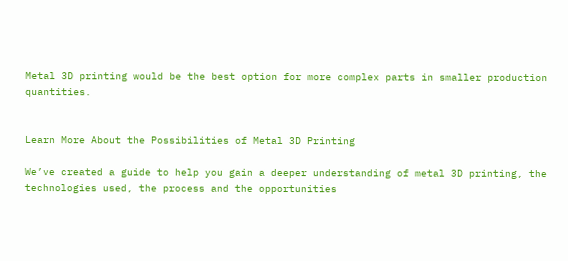Metal 3D printing would be the best option for more complex parts in smaller production quantities.


Learn More About the Possibilities of Metal 3D Printing

We’ve created a guide to help you gain a deeper understanding of metal 3D printing, the technologies used, the process and the opportunities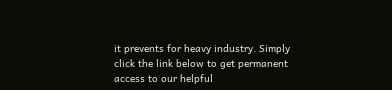it prevents for heavy industry. Simply click the link below to get permanent access to our helpful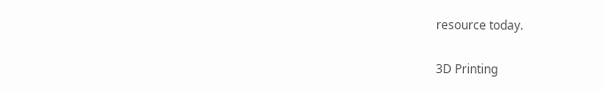resource today.

3D Printing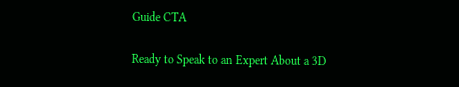Guide CTA

Ready to Speak to an Expert About a 3D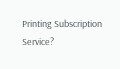Printing Subscription Service?